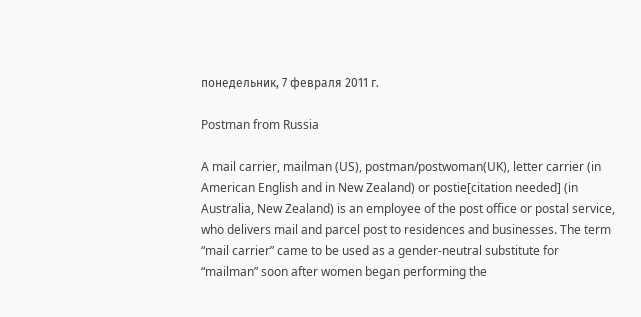понедельник, 7 февраля 2011 г.

Postman from Russia

A mail carrier, mailman (US), postman/postwoman(UK), letter carrier (in American English and in New Zealand) or postie[citation needed] (in Australia, New Zealand) is an employee of the post office or postal service, who delivers mail and parcel post to residences and businesses. The term “mail carrier” came to be used as a gender-neutral substitute for “mailman” soon after women began performing the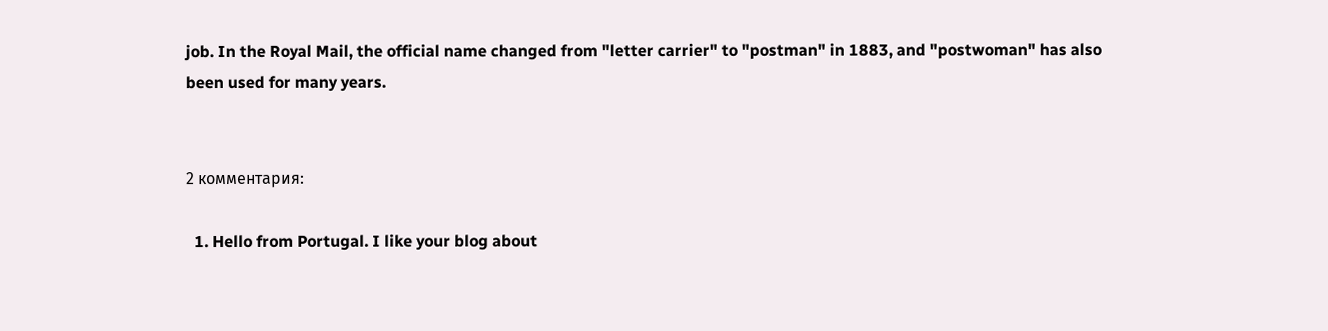job. In the Royal Mail, the official name changed from "letter carrier" to "postman" in 1883, and "postwoman" has also been used for many years.


2 комментария:

  1. Hello from Portugal. I like your blog about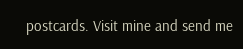postcards. Visit mine and send me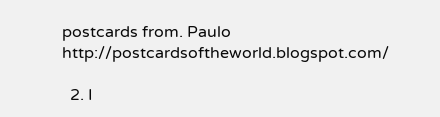postcards from. Paulo http://postcardsoftheworld.blogspot.com/

  2. I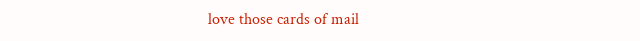love those cards of mail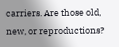carriers. Are those old, new, or reproductions?